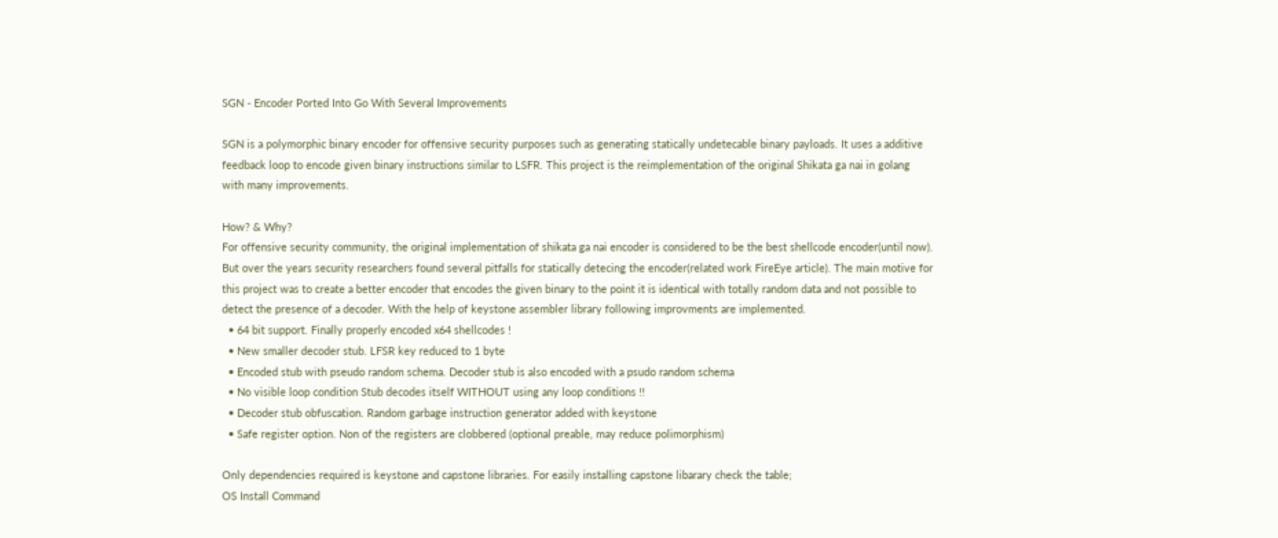SGN - Encoder Ported Into Go With Several Improvements

SGN is a polymorphic binary encoder for offensive security purposes such as generating statically undetecable binary payloads. It uses a additive feedback loop to encode given binary instructions similar to LSFR. This project is the reimplementation of the original Shikata ga nai in golang with many improvements.

How? & Why?
For offensive security community, the original implementation of shikata ga nai encoder is considered to be the best shellcode encoder(until now). But over the years security researchers found several pitfalls for statically detecing the encoder(related work FireEye article). The main motive for this project was to create a better encoder that encodes the given binary to the point it is identical with totally random data and not possible to detect the presence of a decoder. With the help of keystone assembler library following improvments are implemented.
  • 64 bit support. Finally properly encoded x64 shellcodes !
  • New smaller decoder stub. LFSR key reduced to 1 byte
  • Encoded stub with pseudo random schema. Decoder stub is also encoded with a psudo random schema
  • No visible loop condition Stub decodes itself WITHOUT using any loop conditions !!
  • Decoder stub obfuscation. Random garbage instruction generator added with keystone
  • Safe register option. Non of the registers are clobbered (optional preable, may reduce polimorphism)

Only dependencies required is keystone and capstone libraries. For easily installing capstone libarary check the table;
OS Install Command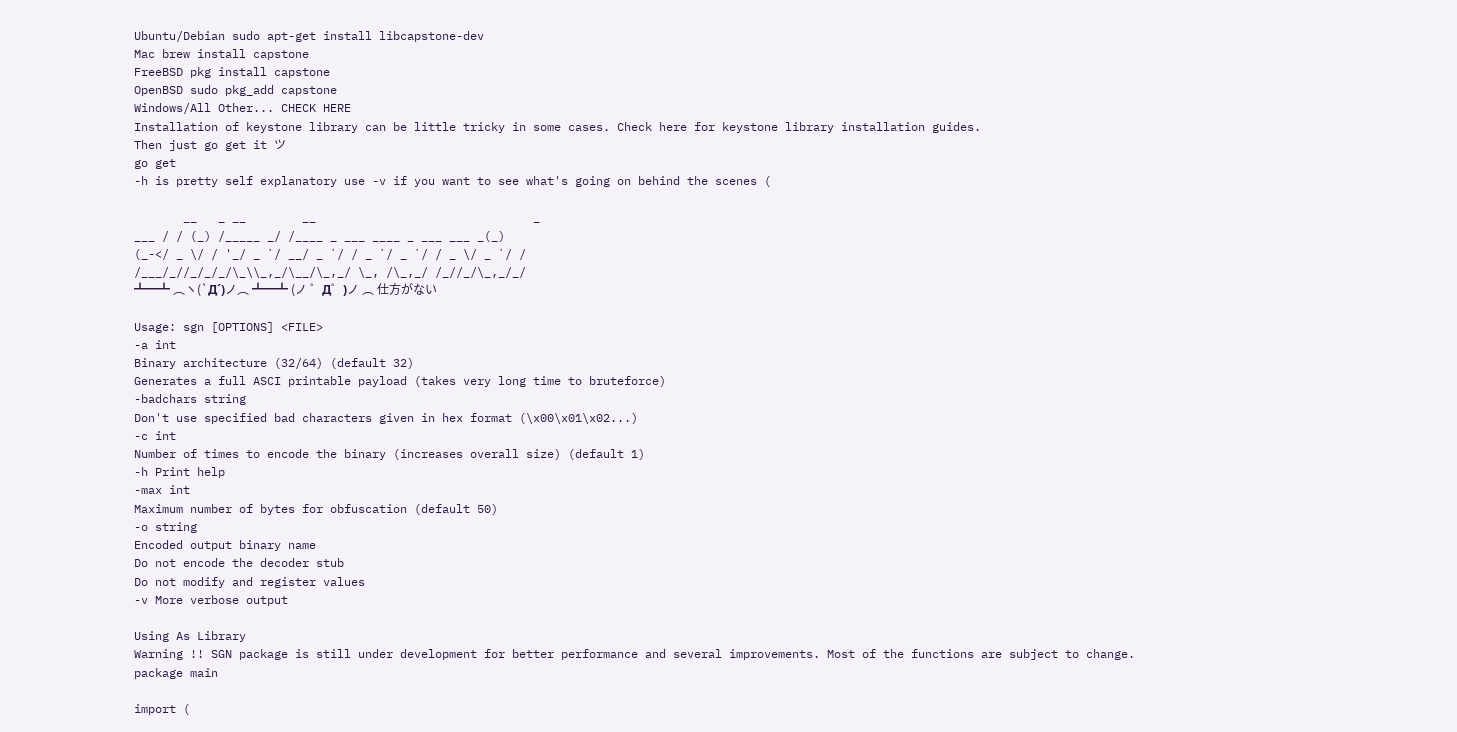Ubuntu/Debian sudo apt-get install libcapstone-dev
Mac brew install capstone
FreeBSD pkg install capstone
OpenBSD sudo pkg_add capstone
Windows/All Other... CHECK HERE
Installation of keystone library can be little tricky in some cases. Check here for keystone library installation guides.
Then just go get it ツ
go get
-h is pretty self explanatory use -v if you want to see what's going on behind the scenes (

       __   _ __        __                               _
___ / / (_) /_____ _/ /____ _ ___ ____ _ ___ ___ _(_)
(_-</ _ \/ / '_/ _ `/ __/ _ `/ / _ `/ _ `/ / _ \/ _ `/ /
/___/_//_/_/_/\_\\_,_/\__/\_,_/ \_, /\_,_/ /_//_/\_,_/_/
┻━┻ ︵ヽ(`Д´)ノ︵ ┻━┻ (ノ ゜Д゜)ノ ︵ 仕方がない

Usage: sgn [OPTIONS] <FILE>
-a int
Binary architecture (32/64) (default 32)
Generates a full ASCI printable payload (takes very long time to bruteforce)
-badchars string
Don't use specified bad characters given in hex format (\x00\x01\x02...)
-c int
Number of times to encode the binary (increases overall size) (default 1)
-h Print help
-max int
Maximum number of bytes for obfuscation (default 50)
-o string
Encoded output binary name
Do not encode the decoder stub
Do not modify and register values
-v More verbose output

Using As Library
Warning !! SGN package is still under development for better performance and several improvements. Most of the functions are subject to change.
package main

import (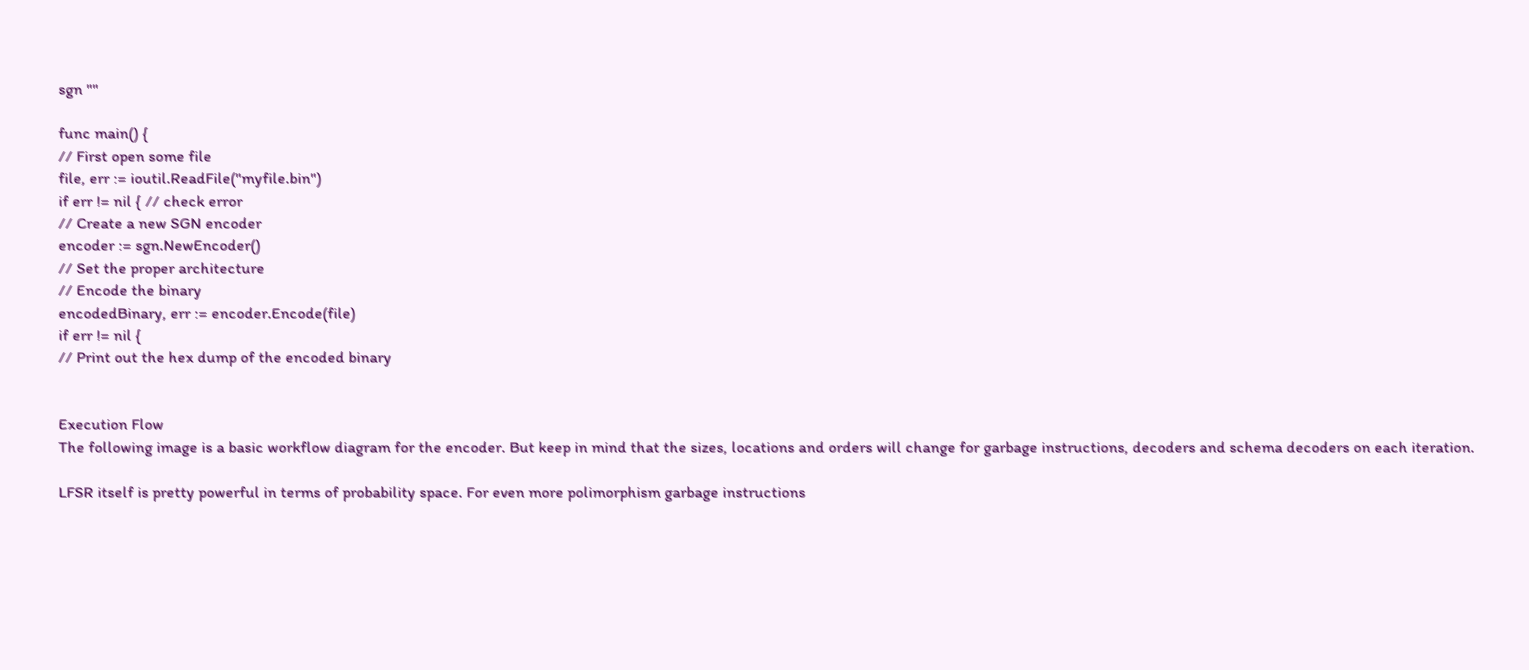sgn ""

func main() {
// First open some file
file, err := ioutil.ReadFile("myfile.bin")
if err != nil { // check error
// Create a new SGN encoder
encoder := sgn.NewEncoder()
// Set the proper architecture
// Encode the binary
encodedBinary, err := encoder.Encode(file)
if err != nil {
// Print out the hex dump of the encoded binary


Execution Flow
The following image is a basic workflow diagram for the encoder. But keep in mind that the sizes, locations and orders will change for garbage instructions, decoders and schema decoders on each iteration.

LFSR itself is pretty powerful in terms of probability space. For even more polimorphism garbage instructions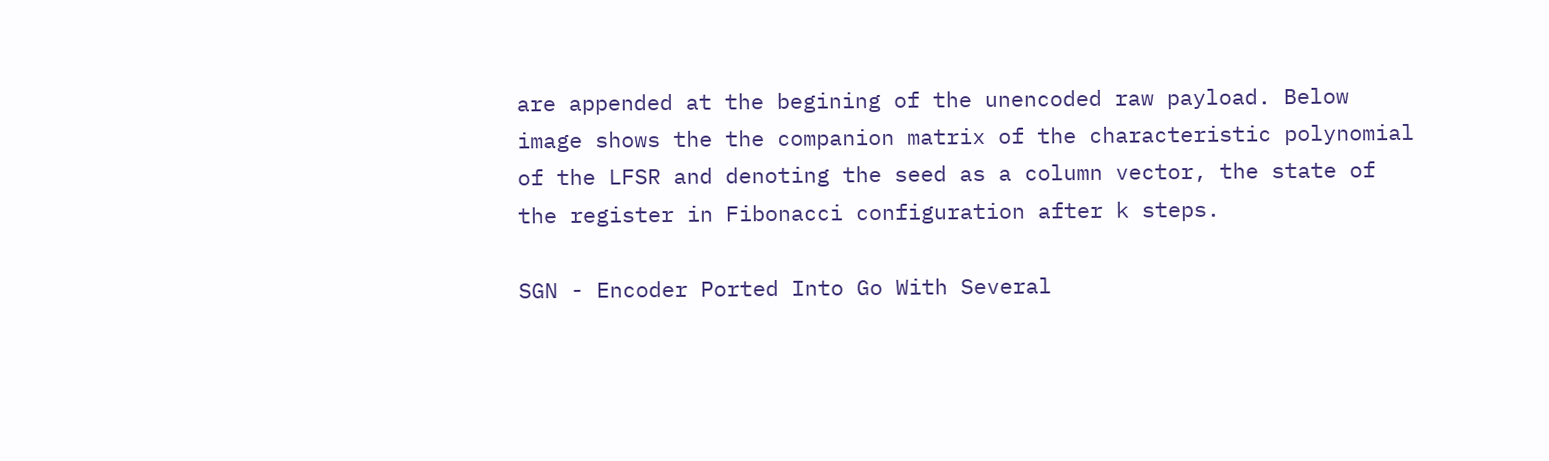are appended at the begining of the unencoded raw payload. Below image shows the the companion matrix of the characteristic polynomial of the LFSR and denoting the seed as a column vector, the state of the register in Fibonacci configuration after k steps.

SGN - Encoder Ported Into Go With Several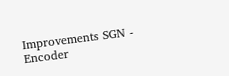Improvements SGN - Encoder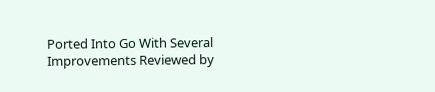Ported Into Go With Several Improvements Reviewed by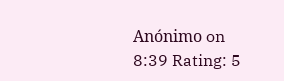Anónimo on 8:39 Rating: 5